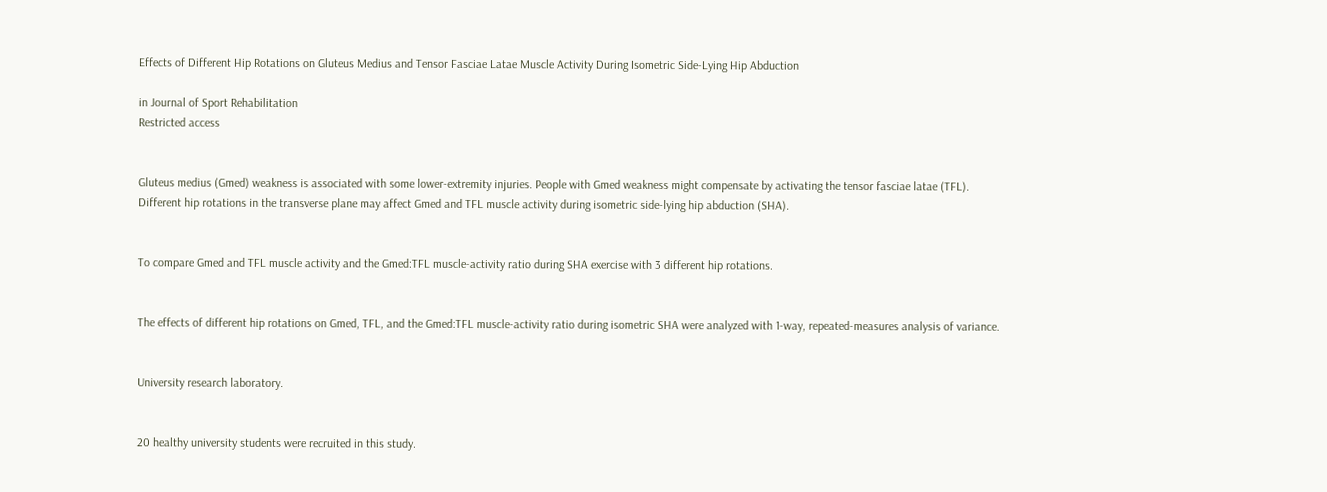Effects of Different Hip Rotations on Gluteus Medius and Tensor Fasciae Latae Muscle Activity During Isometric Side-Lying Hip Abduction

in Journal of Sport Rehabilitation
Restricted access


Gluteus medius (Gmed) weakness is associated with some lower-extremity injuries. People with Gmed weakness might compensate by activating the tensor fasciae latae (TFL). Different hip rotations in the transverse plane may affect Gmed and TFL muscle activity during isometric side-lying hip abduction (SHA).


To compare Gmed and TFL muscle activity and the Gmed:TFL muscle-activity ratio during SHA exercise with 3 different hip rotations.


The effects of different hip rotations on Gmed, TFL, and the Gmed:TFL muscle-activity ratio during isometric SHA were analyzed with 1-way, repeated-measures analysis of variance.


University research laboratory.


20 healthy university students were recruited in this study.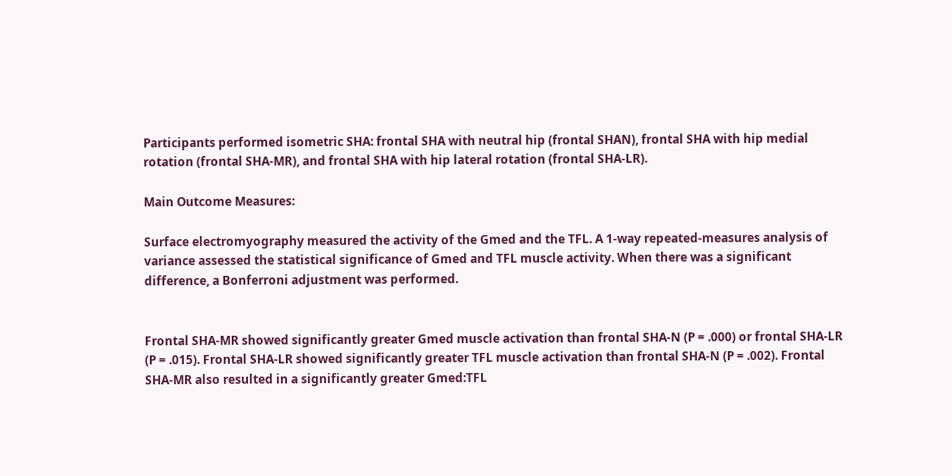Participants performed isometric SHA: frontal SHA with neutral hip (frontal SHAN), frontal SHA with hip medial rotation (frontal SHA-MR), and frontal SHA with hip lateral rotation (frontal SHA-LR).

Main Outcome Measures:

Surface electromyography measured the activity of the Gmed and the TFL. A 1-way repeated-measures analysis of variance assessed the statistical significance of Gmed and TFL muscle activity. When there was a significant difference, a Bonferroni adjustment was performed.


Frontal SHA-MR showed significantly greater Gmed muscle activation than frontal SHA-N (P = .000) or frontal SHA-LR (P = .015). Frontal SHA-LR showed significantly greater TFL muscle activation than frontal SHA-N (P = .002). Frontal SHA-MR also resulted in a significantly greater Gmed:TFL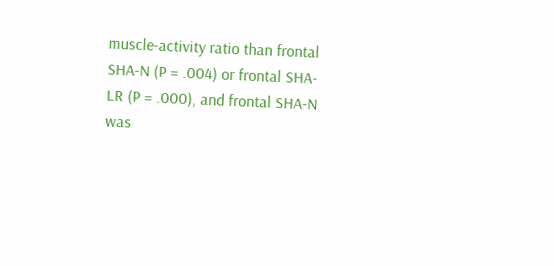muscle-activity ratio than frontal SHA-N (P = .004) or frontal SHA-LR (P = .000), and frontal SHA-N was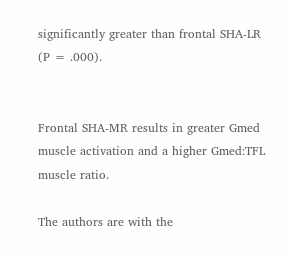significantly greater than frontal SHA-LR (P = .000).


Frontal SHA-MR results in greater Gmed muscle activation and a higher Gmed:TFL muscle ratio.

The authors are with the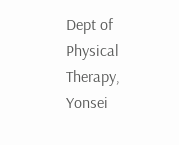Dept of Physical Therapy, Yonsei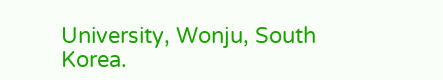University, Wonju, South Korea.